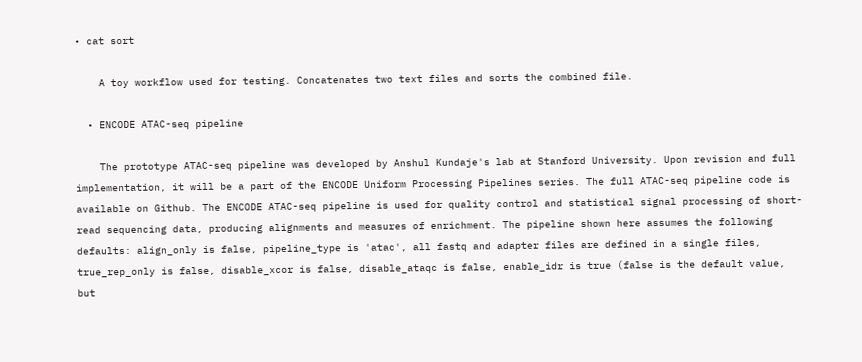• cat sort

    A toy workflow used for testing. Concatenates two text files and sorts the combined file.

  • ENCODE ATAC-seq pipeline

    The prototype ATAC-seq pipeline was developed by Anshul Kundaje's lab at Stanford University. Upon revision and full implementation, it will be a part of the ENCODE Uniform Processing Pipelines series. The full ATAC-seq pipeline code is available on Github. The ENCODE ATAC-seq pipeline is used for quality control and statistical signal processing of short-read sequencing data, producing alignments and measures of enrichment. The pipeline shown here assumes the following defaults: align_only is false, pipeline_type is 'atac', all fastq and adapter files are defined in a single files, true_rep_only is false, disable_xcor is false, disable_ataqc is false, enable_idr is true (false is the default value, but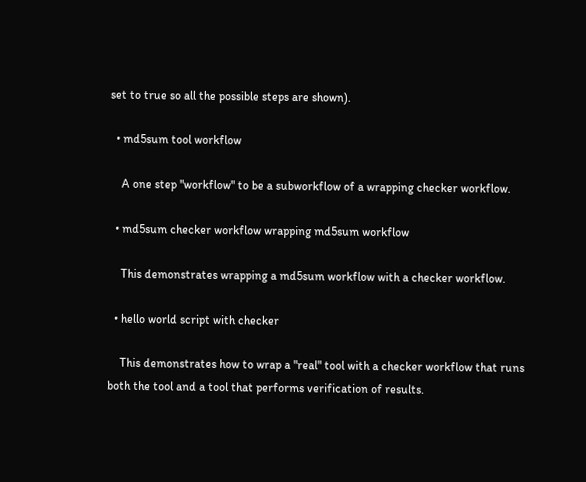set to true so all the possible steps are shown).

  • md5sum tool workflow

    A one step "workflow" to be a subworkflow of a wrapping checker workflow.

  • md5sum checker workflow wrapping md5sum workflow

    This demonstrates wrapping a md5sum workflow with a checker workflow.

  • hello world script with checker

    This demonstrates how to wrap a "real" tool with a checker workflow that runs both the tool and a tool that performs verification of results.